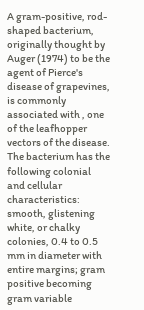A gram-positive, rod-shaped bacterium, originally thought by Auger (1974) to be the agent of Pierce's disease of grapevines, is commonly associated with , one of the leafhopper vectors of the disease. The bacterium has the following colonial and cellular characteristics: smooth, glistening white, or chalky colonies, 0.4 to 0.5 mm in diameter with entire margins; gram positive becoming gram variable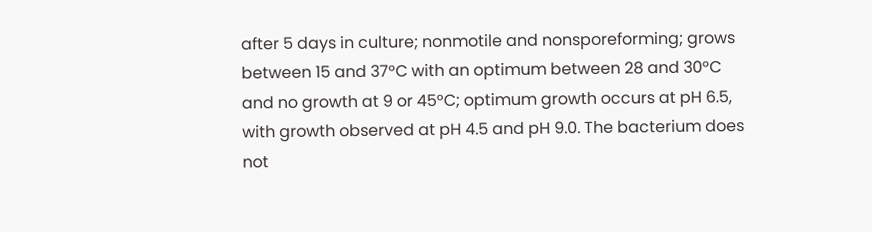after 5 days in culture; nonmotile and nonsporeforming; grows between 15 and 37°C with an optimum between 28 and 30°C and no growth at 9 or 45°C; optimum growth occurs at pH 6.5, with growth observed at pH 4.5 and pH 9.0. The bacterium does not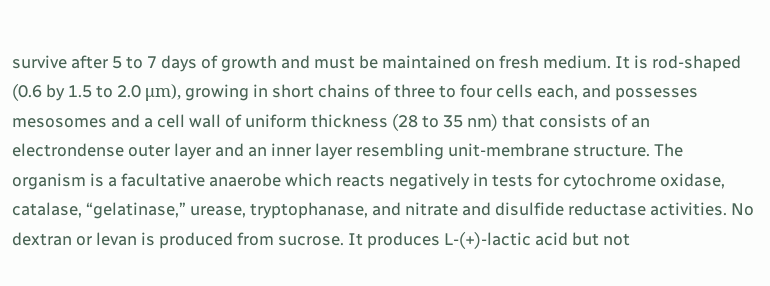survive after 5 to 7 days of growth and must be maintained on fresh medium. It is rod-shaped (0.6 by 1.5 to 2.0 μm), growing in short chains of three to four cells each, and possesses mesosomes and a cell wall of uniform thickness (28 to 35 nm) that consists of an electrondense outer layer and an inner layer resembling unit-membrane structure. The organism is a facultative anaerobe which reacts negatively in tests for cytochrome oxidase, catalase, “gelatinase,” urease, tryptophanase, and nitrate and disulfide reductase activities. No dextran or levan is produced from sucrose. It produces L-(+)-lactic acid but not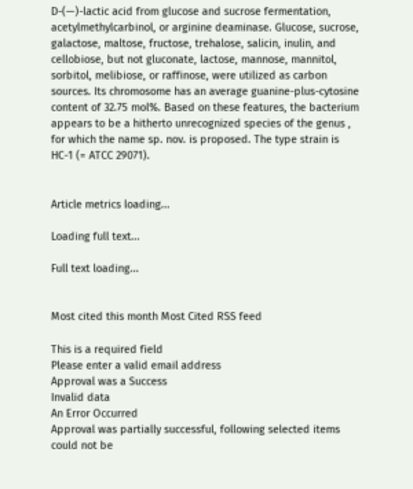D-(—)-lactic acid from glucose and sucrose fermentation, acetylmethylcarbinol, or arginine deaminase. Glucose, sucrose, galactose, maltose, fructose, trehalose, salicin, inulin, and cellobiose, but not gluconate, lactose, mannose, mannitol, sorbitol, melibiose, or raffinose, were utilized as carbon sources. Its chromosome has an average guanine-plus-cytosine content of 32.75 mol%. Based on these features, the bacterium appears to be a hitherto unrecognized species of the genus , for which the name sp. nov. is proposed. The type strain is HC-1 (= ATCC 29071).


Article metrics loading...

Loading full text...

Full text loading...


Most cited this month Most Cited RSS feed

This is a required field
Please enter a valid email address
Approval was a Success
Invalid data
An Error Occurred
Approval was partially successful, following selected items could not be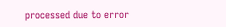processed due to error